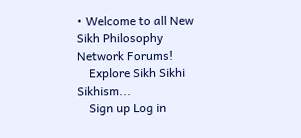• Welcome to all New Sikh Philosophy Network Forums!
    Explore Sikh Sikhi Sikhism...
    Sign up Log in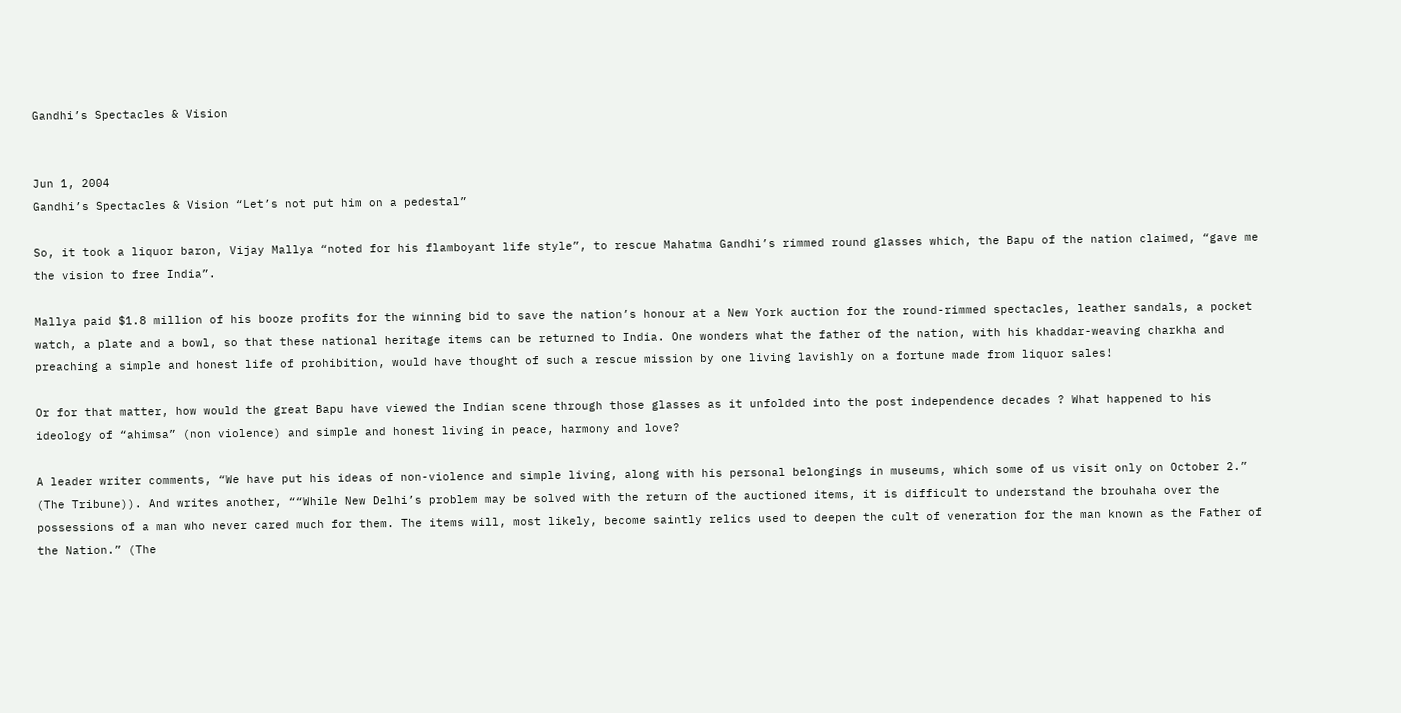Gandhi’s Spectacles & Vision


Jun 1, 2004
Gandhi’s Spectacles & Vision “Let’s not put him on a pedestal”

So, it took a liquor baron, Vijay Mallya “noted for his flamboyant life style”, to rescue Mahatma Gandhi’s rimmed round glasses which, the Bapu of the nation claimed, “gave me the vision to free India”.

Mallya paid $1.8 million of his booze profits for the winning bid to save the nation’s honour at a New York auction for the round-rimmed spectacles, leather sandals, a pocket watch, a plate and a bowl, so that these national heritage items can be returned to India. One wonders what the father of the nation, with his khaddar-weaving charkha and preaching a simple and honest life of prohibition, would have thought of such a rescue mission by one living lavishly on a fortune made from liquor sales!

Or for that matter, how would the great Bapu have viewed the Indian scene through those glasses as it unfolded into the post independence decades ? What happened to his ideology of “ahimsa” (non violence) and simple and honest living in peace, harmony and love?

A leader writer comments, “We have put his ideas of non-violence and simple living, along with his personal belongings in museums, which some of us visit only on October 2.” (The Tribune)). And writes another, ““While New Delhi’s problem may be solved with the return of the auctioned items, it is difficult to understand the brouhaha over the possessions of a man who never cared much for them. The items will, most likely, become saintly relics used to deepen the cult of veneration for the man known as the Father of the Nation.” (The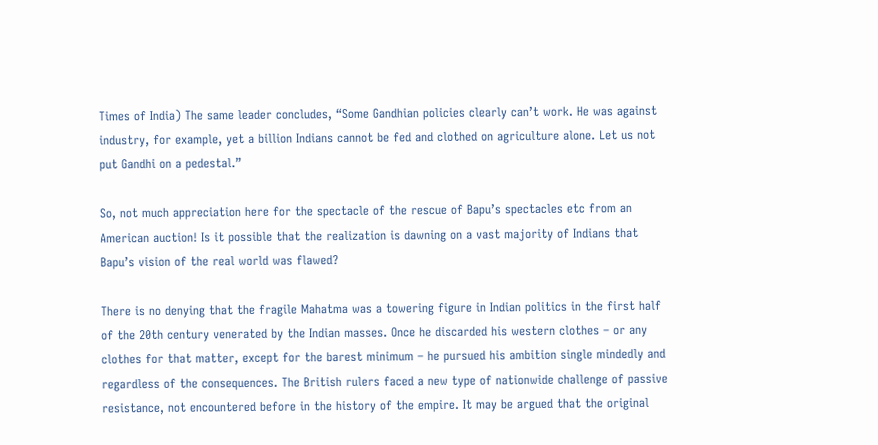Times of India) The same leader concludes, “Some Gandhian policies clearly can’t work. He was against industry, for example, yet a billion Indians cannot be fed and clothed on agriculture alone. Let us not put Gandhi on a pedestal.”

So, not much appreciation here for the spectacle of the rescue of Bapu’s spectacles etc from an American auction! Is it possible that the realization is dawning on a vast majority of Indians that Bapu’s vision of the real world was flawed?

There is no denying that the fragile Mahatma was a towering figure in Indian politics in the first half of the 20th century venerated by the Indian masses. Once he discarded his western clothes – or any clothes for that matter, except for the barest minimum – he pursued his ambition single mindedly and regardless of the consequences. The British rulers faced a new type of nationwide challenge of passive resistance, not encountered before in the history of the empire. It may be argued that the original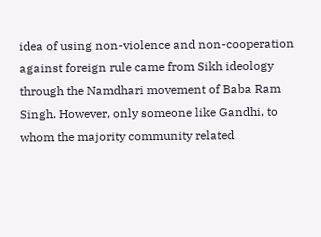idea of using non-violence and non-cooperation against foreign rule came from Sikh ideology through the Namdhari movement of Baba Ram Singh. However, only someone like Gandhi, to whom the majority community related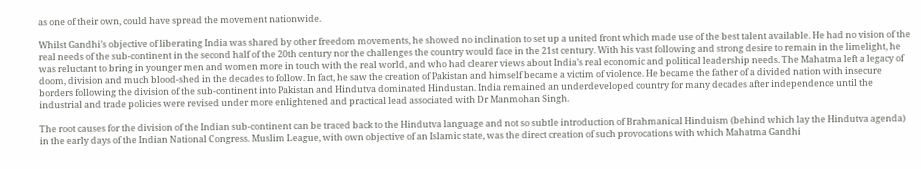as one of their own, could have spread the movement nationwide.

Whilst Gandhi’s objective of liberating India was shared by other freedom movements, he showed no inclination to set up a united front which made use of the best talent available. He had no vision of the real needs of the sub-continent in the second half of the 20th century nor the challenges the country would face in the 21st century. With his vast following and strong desire to remain in the limelight, he was reluctant to bring in younger men and women more in touch with the real world, and who had clearer views about India’s real economic and political leadership needs. The Mahatma left a legacy of doom, division and much blood-shed in the decades to follow. In fact, he saw the creation of Pakistan and himself became a victim of violence. He became the father of a divided nation with insecure borders following the division of the sub-continent into Pakistan and Hindutva dominated Hindustan. India remained an underdeveloped country for many decades after independence until the industrial and trade policies were revised under more enlightened and practical lead associated with Dr Manmohan Singh.

The root causes for the division of the Indian sub-continent can be traced back to the Hindutva language and not so subtle introduction of Brahmanical Hinduism (behind which lay the Hindutva agenda) in the early days of the Indian National Congress. Muslim League, with own objective of an Islamic state, was the direct creation of such provocations with which Mahatma Gandhi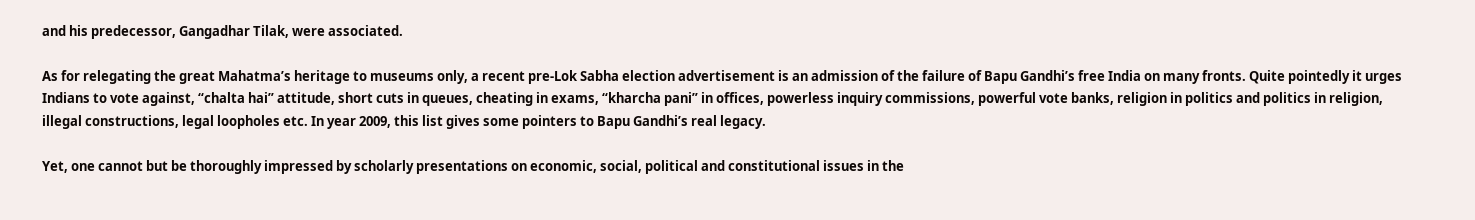and his predecessor, Gangadhar Tilak, were associated.

As for relegating the great Mahatma’s heritage to museums only, a recent pre-Lok Sabha election advertisement is an admission of the failure of Bapu Gandhi’s free India on many fronts. Quite pointedly it urges Indians to vote against, “chalta hai” attitude, short cuts in queues, cheating in exams, “kharcha pani” in offices, powerless inquiry commissions, powerful vote banks, religion in politics and politics in religion, illegal constructions, legal loopholes etc. In year 2009, this list gives some pointers to Bapu Gandhi’s real legacy.

Yet, one cannot but be thoroughly impressed by scholarly presentations on economic, social, political and constitutional issues in the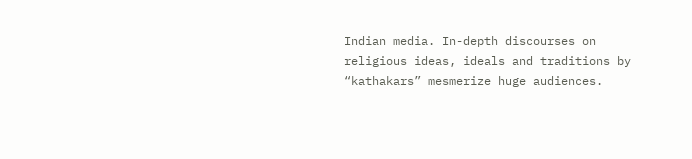Indian media. In-depth discourses on religious ideas, ideals and traditions by “kathakars” mesmerize huge audiences.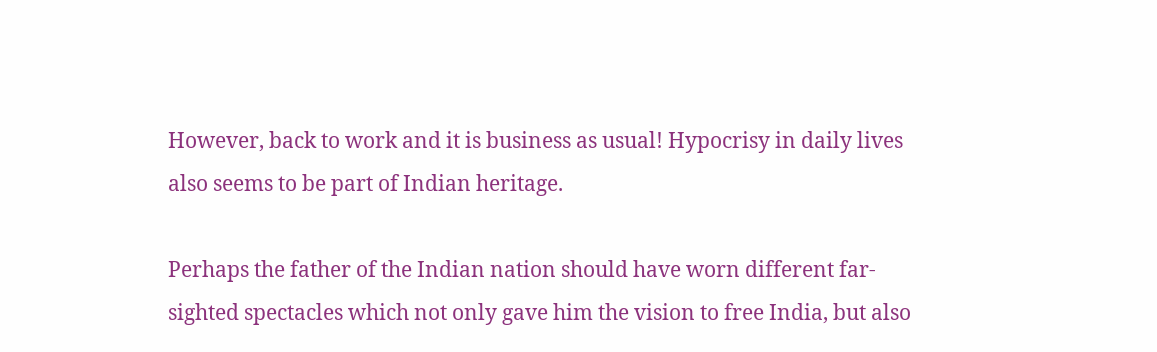However, back to work and it is business as usual! Hypocrisy in daily lives also seems to be part of Indian heritage.

Perhaps the father of the Indian nation should have worn different far-sighted spectacles which not only gave him the vision to free India, but also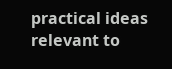practical ideas relevant to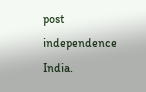post independence India.